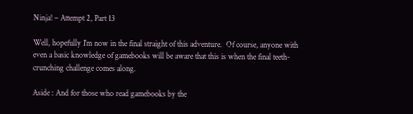Ninja! – Attempt 2, Part 13

Well, hopefully I’m now in the final straight of this adventure.  Of course, anyone with even a basic knowledge of gamebooks will be aware that this is when the final teeth-crunching challenge comes along.

Aside : And for those who read gamebooks by the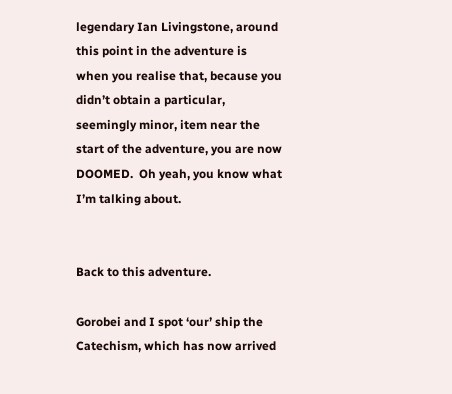legendary Ian Livingstone, around this point in the adventure is when you realise that, because you didn’t obtain a particular, seemingly minor, item near the start of the adventure, you are now DOOMED.  Oh yeah, you know what I’m talking about.


Back to this adventure.

Gorobei and I spot ‘our’ ship the Catechism, which has now arrived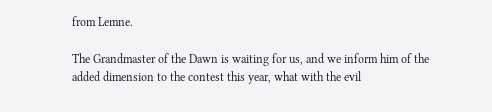from Lemne.

The Grandmaster of the Dawn is waiting for us, and we inform him of the added dimension to the contest this year, what with the evil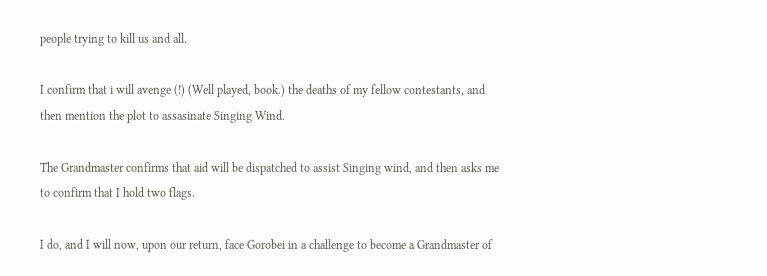people trying to kill us and all.

I confirm that i will avenge (!) (Well played, book.) the deaths of my fellow contestants, and then mention the plot to assasinate Singing Wind.

The Grandmaster confirms that aid will be dispatched to assist Singing wind, and then asks me to confirm that I hold two flags.

I do, and I will now, upon our return, face Gorobei in a challenge to become a Grandmaster of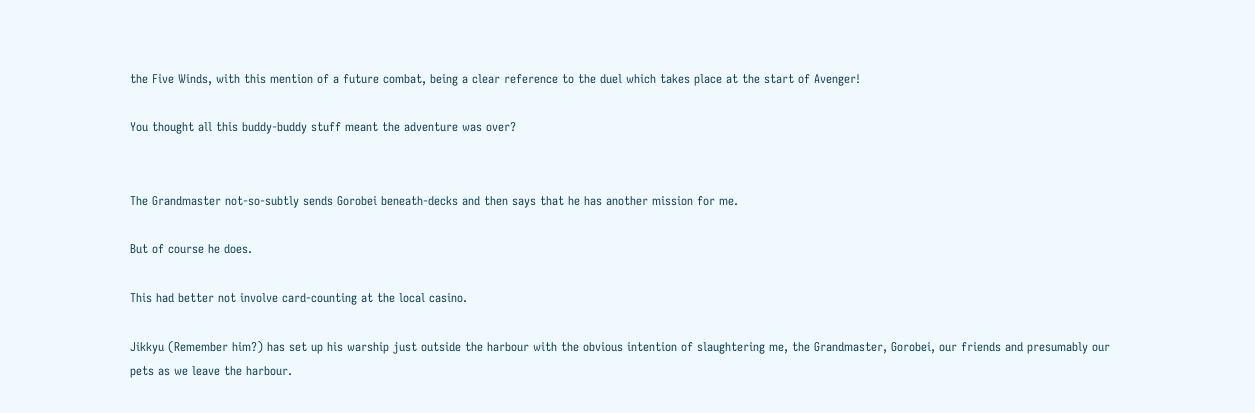the Five Winds, with this mention of a future combat, being a clear reference to the duel which takes place at the start of Avenger!

You thought all this buddy-buddy stuff meant the adventure was over?


The Grandmaster not-so-subtly sends Gorobei beneath-decks and then says that he has another mission for me.

But of course he does.

This had better not involve card-counting at the local casino.

Jikkyu (Remember him?) has set up his warship just outside the harbour with the obvious intention of slaughtering me, the Grandmaster, Gorobei, our friends and presumably our pets as we leave the harbour.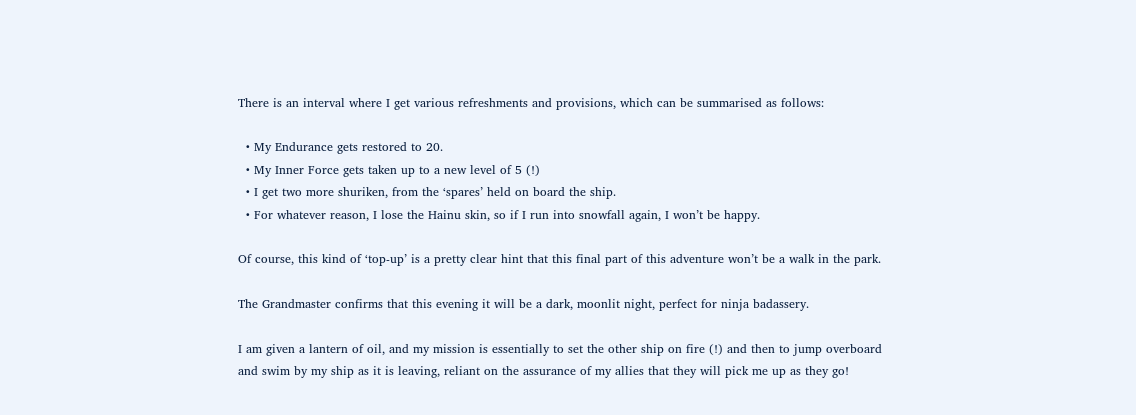There is an interval where I get various refreshments and provisions, which can be summarised as follows:

  • My Endurance gets restored to 20.
  • My Inner Force gets taken up to a new level of 5 (!)
  • I get two more shuriken, from the ‘spares’ held on board the ship.
  • For whatever reason, I lose the Hainu skin, so if I run into snowfall again, I won’t be happy.

Of course, this kind of ‘top-up’ is a pretty clear hint that this final part of this adventure won’t be a walk in the park.

The Grandmaster confirms that this evening it will be a dark, moonlit night, perfect for ninja badassery.

I am given a lantern of oil, and my mission is essentially to set the other ship on fire (!) and then to jump overboard and swim by my ship as it is leaving, reliant on the assurance of my allies that they will pick me up as they go!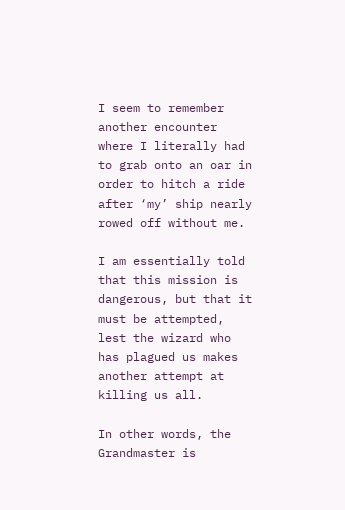I seem to remember another encounter where I literally had to grab onto an oar in order to hitch a ride after ‘my’ ship nearly rowed off without me.

I am essentially told that this mission is dangerous, but that it must be attempted, lest the wizard who has plagued us makes another attempt at killing us all.

In other words, the Grandmaster is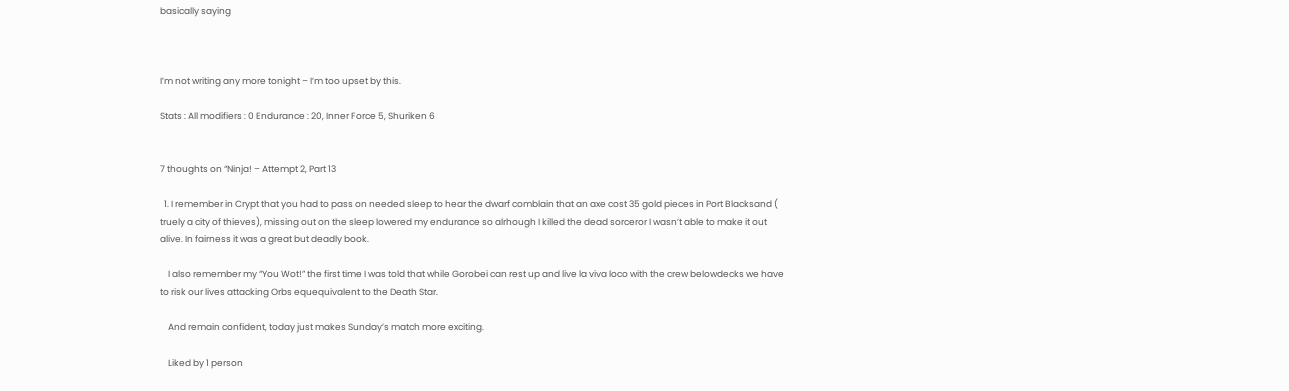basically saying



I’m not writing any more tonight – I’m too upset by this.

Stats : All modifiers : 0 Endurance : 20, Inner Force 5, Shuriken 6


7 thoughts on “Ninja! – Attempt 2, Part 13

  1. I remember in Crypt that you had to pass on needed sleep to hear the dwarf comblain that an axe cost 35 gold pieces in Port Blacksand ( truely a city of thieves), missing out on the sleep lowered my endurance so alrhough I killed the dead sorceror I wasn’t able to make it out alive. In fairness it was a great but deadly book.

    I also remember my “You Wot!” the first time I was told that while Gorobei can rest up and live la viva loco with the crew belowdecks we have to risk our lives attacking Orbs equequivalent to the Death Star.

    And remain confident, today just makes Sunday’s match more exciting.

    Liked by 1 person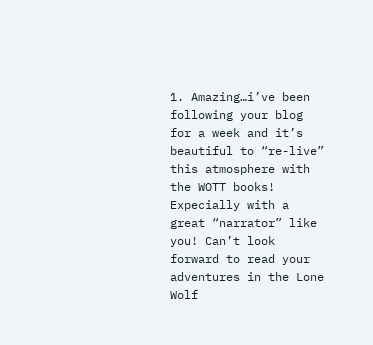1. Amazing…i’ve been following your blog for a week and it’s beautiful to “re-live” this atmosphere with the WOTT books! Expecially with a great “narrator” like you! Can’t look forward to read your adventures in the Lone Wolf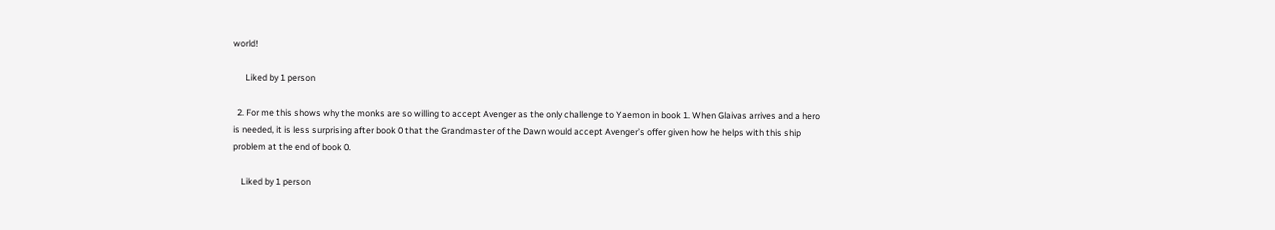world!

      Liked by 1 person

  2. For me this shows why the monks are so willing to accept Avenger as the only challenge to Yaemon in book 1. When Glaivas arrives and a hero is needed, it is less surprising after book 0 that the Grandmaster of the Dawn would accept Avenger’s offer given how he helps with this ship problem at the end of book 0.

    Liked by 1 person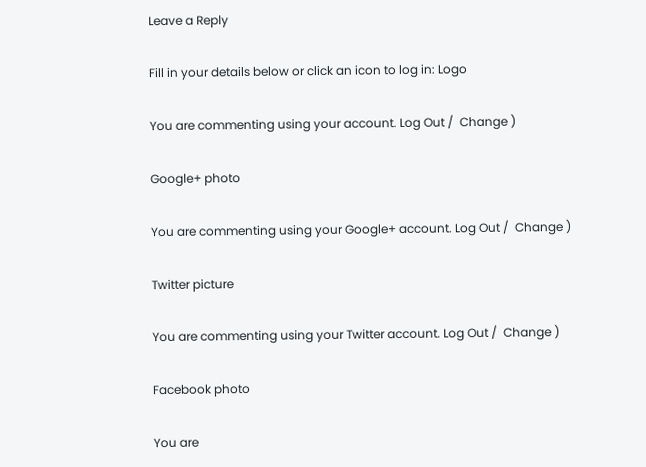Leave a Reply

Fill in your details below or click an icon to log in: Logo

You are commenting using your account. Log Out /  Change )

Google+ photo

You are commenting using your Google+ account. Log Out /  Change )

Twitter picture

You are commenting using your Twitter account. Log Out /  Change )

Facebook photo

You are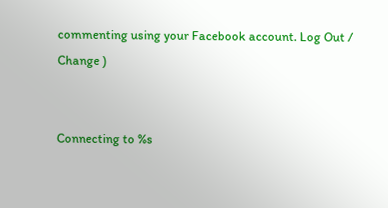commenting using your Facebook account. Log Out /  Change )


Connecting to %s